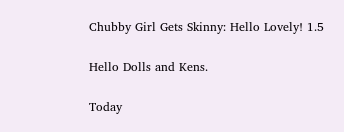Chubby Girl Gets Skinny: Hello Lovely! 1.5

Hello Dolls and Kens.

Today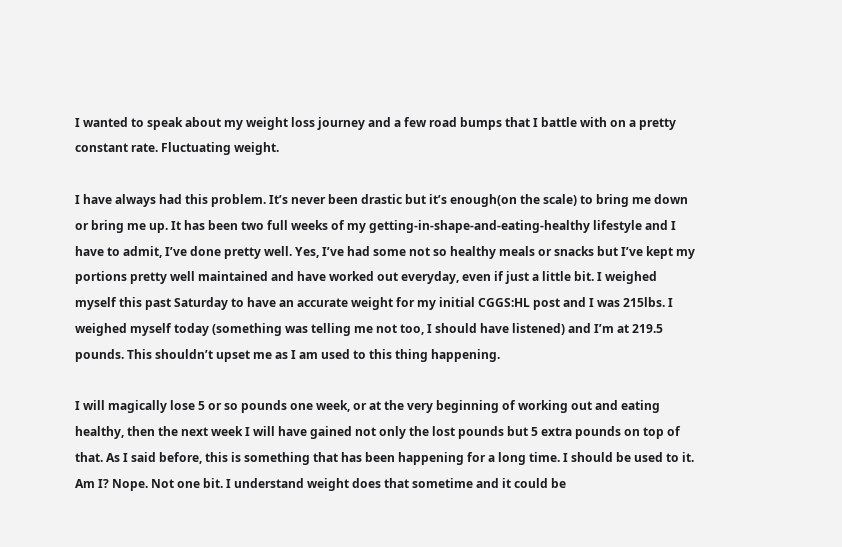I wanted to speak about my weight loss journey and a few road bumps that I battle with on a pretty constant rate. Fluctuating weight.

I have always had this problem. It’s never been drastic but it’s enough(on the scale) to bring me down or bring me up. It has been two full weeks of my getting-in-shape-and-eating-healthy lifestyle and I have to admit, I’ve done pretty well. Yes, I’ve had some not so healthy meals or snacks but I’ve kept my portions pretty well maintained and have worked out everyday, even if just a little bit. I weighed myself this past Saturday to have an accurate weight for my initial CGGS:HL post and I was 215lbs. I weighed myself today (something was telling me not too, I should have listened) and I’m at 219.5 pounds. This shouldn’t upset me as I am used to this thing happening.

I will magically lose 5 or so pounds one week, or at the very beginning of working out and eating healthy, then the next week I will have gained not only the lost pounds but 5 extra pounds on top of that. As I said before, this is something that has been happening for a long time. I should be used to it. Am I? Nope. Not one bit. I understand weight does that sometime and it could be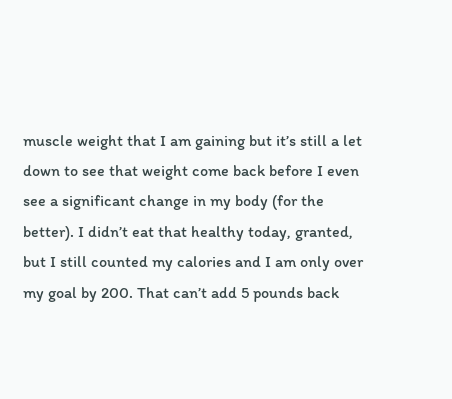muscle weight that I am gaining but it’s still a let down to see that weight come back before I even see a significant change in my body (for the better). I didn’t eat that healthy today, granted, but I still counted my calories and I am only over my goal by 200. That can’t add 5 pounds back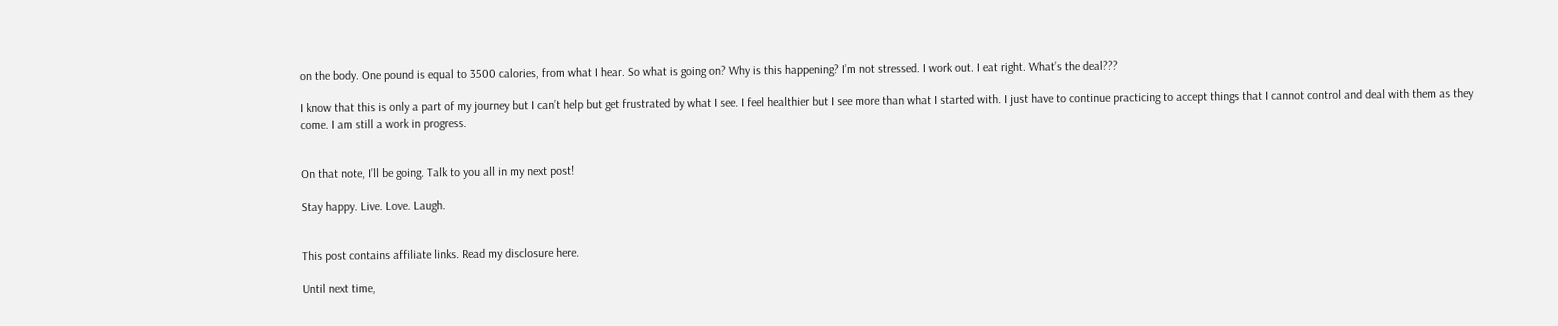on the body. One pound is equal to 3500 calories, from what I hear. So what is going on? Why is this happening? I’m not stressed. I work out. I eat right. What’s the deal???

I know that this is only a part of my journey but I can’t help but get frustrated by what I see. I feel healthier but I see more than what I started with. I just have to continue practicing to accept things that I cannot control and deal with them as they come. I am still a work in progress.


On that note, I’ll be going. Talk to you all in my next post!

Stay happy. Live. Love. Laugh.


This post contains affiliate links. Read my disclosure here.

Until next time,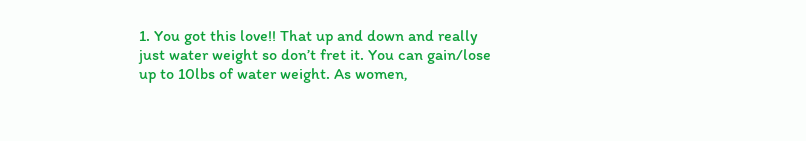1. You got this love!! That up and down and really just water weight so don’t fret it. You can gain/lose up to 10lbs of water weight. As women,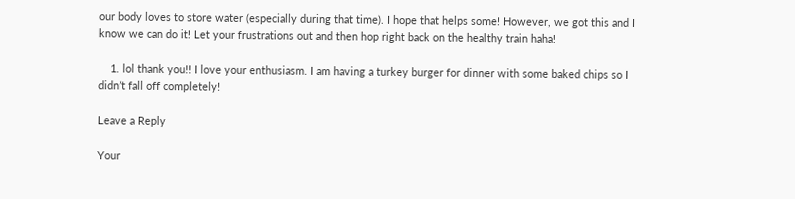our body loves to store water (especially during that time). I hope that helps some! However, we got this and I know we can do it! Let your frustrations out and then hop right back on the healthy train haha!

    1. lol thank you!! I love your enthusiasm. I am having a turkey burger for dinner with some baked chips so I didn’t fall off completely!

Leave a Reply

Your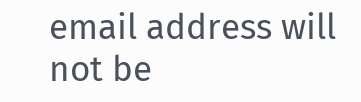email address will not be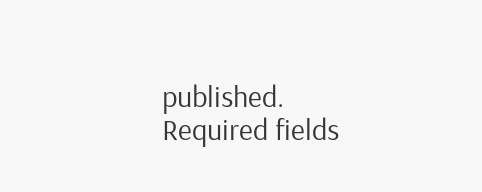published. Required fields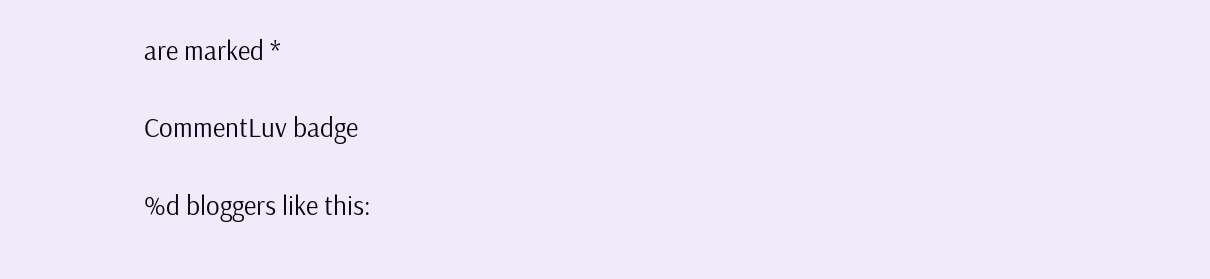are marked *

CommentLuv badge

%d bloggers like this: